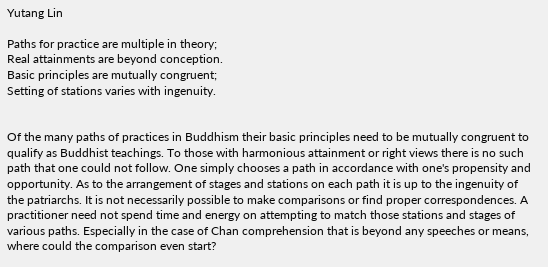Yutang Lin

Paths for practice are multiple in theory;
Real attainments are beyond conception.
Basic principles are mutually congruent;
Setting of stations varies with ingenuity.


Of the many paths of practices in Buddhism their basic principles need to be mutually congruent to qualify as Buddhist teachings. To those with harmonious attainment or right views there is no such path that one could not follow. One simply chooses a path in accordance with one's propensity and opportunity. As to the arrangement of stages and stations on each path it is up to the ingenuity of the patriarchs. It is not necessarily possible to make comparisons or find proper correspondences. A practitioner need not spend time and energy on attempting to match those stations and stages of various paths. Especially in the case of Chan comprehension that is beyond any speeches or means, where could the comparison even start?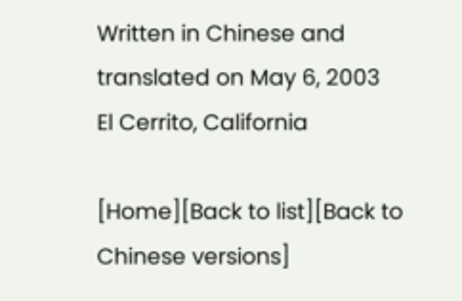Written in Chinese and translated on May 6, 2003
El Cerrito, California

[Home][Back to list][Back to Chinese versions]